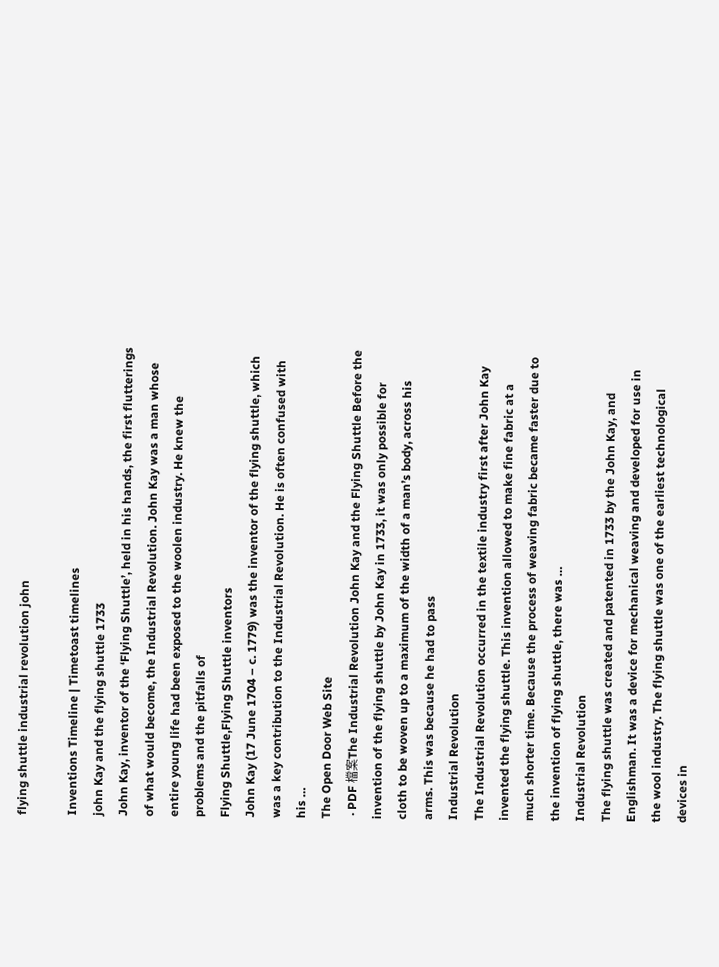flying shuttle industrial revolution john

Inventions Timeline | Timetoast timelines
john Kay and the flying shuttle 1733
John Kay, inventor of the ‘Flying Shuttle’, held in his hands, the first flutterings of what would become, the Industrial Revolution. John Kay was a man whose entire young life had been exposed to the woolen industry. He knew the problems and the pitfalls of
Flying Shuttle,Flying Shuttle inventors
John Kay (17 June 1704 – c. 1779) was the inventor of the flying shuttle, which was a key contribution to the Industrial Revolution. He is often confused with his …
The Open Door Web Site
 · PDF 檔案The Industrial Revolution John Kay and the Flying Shuttle Before the invention of the flying shuttle by John Kay in 1733, it was only possible for cloth to be woven up to a maximum of the width of a man’s body, across his arms. This was because he had to pass
Industrial Revolution
The Industrial Revolution occurred in the textile industry first after John Kay invented the flying shuttle. This invention allowed to make fine fabric at a much shorter time. Because the process of weaving fabric became faster due to the invention of flying shuttle, there was …
Industrial Revolution
The flying shuttle was created and patented in 1733 by the John Kay, and Englishman. It was a device for mechanical weaving and developed for use in the wool industry. The flying shuttle was one of the earliest technological devices in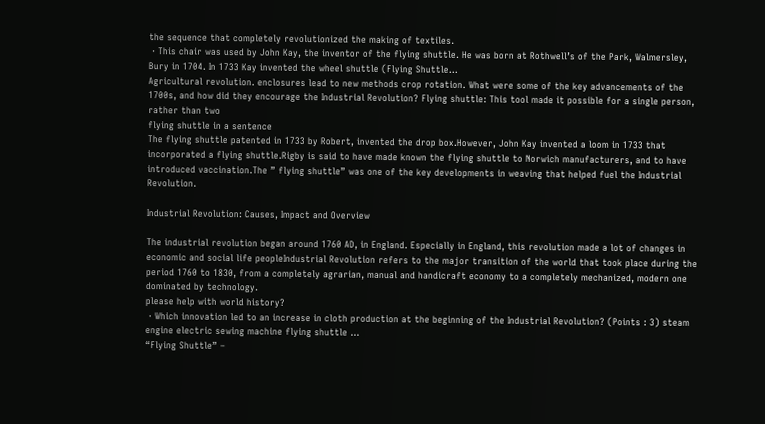the sequence that completely revolutionized the making of textiles.
 · This chair was used by John Kay, the inventor of the flying shuttle. He was born at Rothwell’s of the Park, Walmersley, Bury in 1704. In 1733 Kay invented the wheel shuttle (Flying Shuttle…
Agricultural revolution. enclosures lead to new methods crop rotation. What were some of the key advancements of the 1700s, and how did they encourage the Industrial Revolution? Flying shuttle: This tool made it possible for a single person, rather than two
flying shuttle in a sentence
The flying shuttle patented in 1733 by Robert, invented the drop box.However, John Kay invented a loom in 1733 that incorporated a flying shuttle.Rigby is said to have made known the flying shuttle to Norwich manufacturers, and to have introduced vaccination.The ” flying shuttle” was one of the key developments in weaving that helped fuel the Industrial Revolution.

Industrial Revolution: Causes, Impact and Overview

The industrial revolution began around 1760 AD, in England. Especially in England, this revolution made a lot of changes in economic and social life peopleIndustrial Revolution refers to the major transition of the world that took place during the period 1760 to 1830, from a completely agrarian, manual and handicraft economy to a completely mechanized, modern one dominated by technology.
please help with world history?
 · Which innovation led to an increase in cloth production at the beginning of the Industrial Revolution? (Points : 3) steam engine electric sewing machine flying shuttle …
“Flying Shuttle” –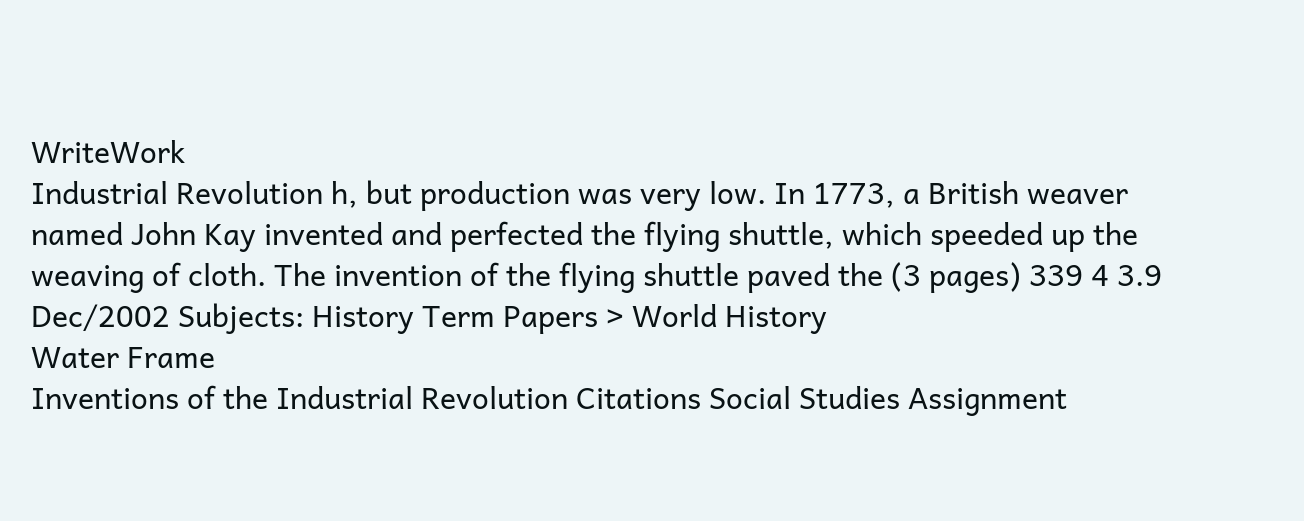WriteWork
Industrial Revolution h, but production was very low. In 1773, a British weaver named John Kay invented and perfected the flying shuttle, which speeded up the weaving of cloth. The invention of the flying shuttle paved the (3 pages) 339 4 3.9 Dec/2002 Subjects: History Term Papers > World History
Water Frame
Inventions of the Industrial Revolution Citations Social Studies Assignment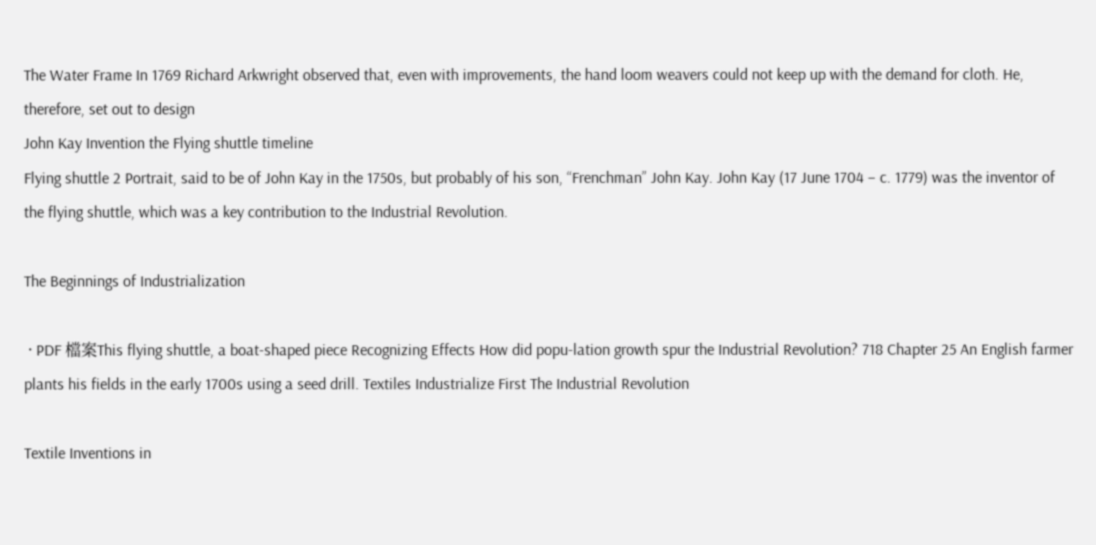The Water Frame In 1769 Richard Arkwright observed that, even with improvements, the hand loom weavers could not keep up with the demand for cloth. He, therefore, set out to design
John Kay Invention the Flying shuttle timeline
Flying shuttle 2 Portrait, said to be of John Kay in the 1750s, but probably of his son, “Frenchman” John Kay. John Kay (17 June 1704 – c. 1779) was the inventor of the flying shuttle, which was a key contribution to the Industrial Revolution.

The Beginnings of Industrialization

 · PDF 檔案This flying shuttle, a boat-shaped piece Recognizing Effects How did popu-lation growth spur the Industrial Revolution? 718 Chapter 25 An English farmer plants his fields in the early 1700s using a seed drill. Textiles Industrialize First The Industrial Revolution

Textile Inventions in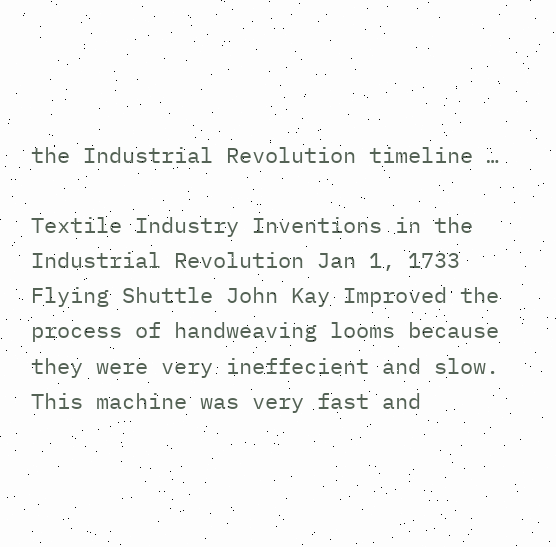the Industrial Revolution timeline …

Textile Industry Inventions in the Industrial Revolution Jan 1, 1733 Flying Shuttle John Kay Improved the process of handweaving looms because they were very ineffecient and slow. This machine was very fast and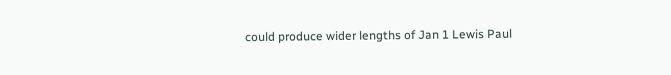could produce wider lengths of Jan 1 Lewis Paul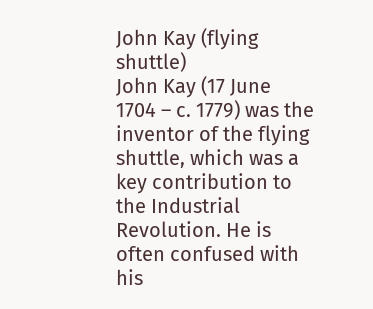John Kay (flying shuttle)
John Kay (17 June 1704 – c. 1779) was the inventor of the flying shuttle, which was a key contribution to the Industrial Revolution. He is often confused with his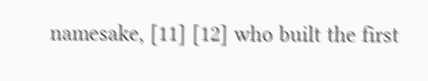namesake, [11] [12] who built the first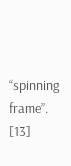“spinning frame”. [13]